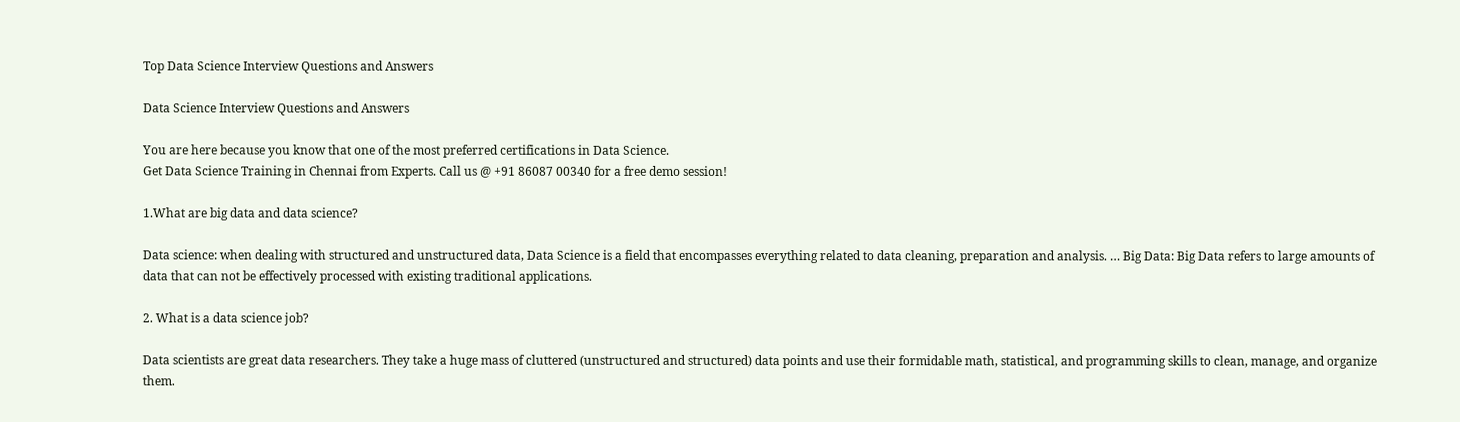Top Data Science Interview Questions and Answers

Data Science Interview Questions and Answers

You are here because you know that one of the most preferred certifications in Data Science.
Get Data Science Training in Chennai from Experts. Call us @ +91 86087 00340 for a free demo session!

1.What are big data and data science?

Data science: when dealing with structured and unstructured data, Data Science is a field that encompasses everything related to data cleaning, preparation and analysis. … Big Data: Big Data refers to large amounts of data that can not be effectively processed with existing traditional applications.

2. What is a data science job?

Data scientists are great data researchers. They take a huge mass of cluttered (unstructured and structured) data points and use their formidable math, statistical, and programming skills to clean, manage, and organize them.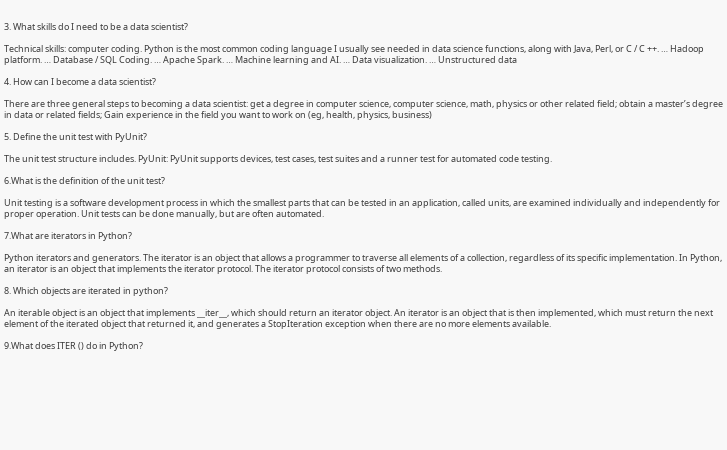3. What skills do I need to be a data scientist?

Technical skills: computer coding. Python is the most common coding language I usually see needed in data science functions, along with Java, Perl, or C / C ++. … Hadoop platform. … Database / SQL Coding. … Apache Spark. … Machine learning and AI. … Data visualization. … Unstructured data

4. How can I become a data scientist?

There are three general steps to becoming a data scientist: get a degree in computer science, computer science, math, physics or other related field; obtain a master’s degree in data or related fields; Gain experience in the field you want to work on (eg, health, physics, business)

5. Define the unit test with PyUnit?

The unit test structure includes. PyUnit: PyUnit supports devices, test cases, test suites and a runner test for automated code testing.

6.What is the definition of the unit test?

Unit testing is a software development process in which the smallest parts that can be tested in an application, called units, are examined individually and independently for proper operation. Unit tests can be done manually, but are often automated.

7.What are iterators in Python?

Python iterators and generators. The iterator is an object that allows a programmer to traverse all elements of a collection, regardless of its specific implementation. In Python, an iterator is an object that implements the iterator protocol. The iterator protocol consists of two methods.

8. Which objects are iterated in python?

An iterable object is an object that implements __iter__, which should return an iterator object. An iterator is an object that is then implemented, which must return the next element of the iterated object that returned it, and generates a StopIteration exception when there are no more elements available.

9.What does ITER () do in Python?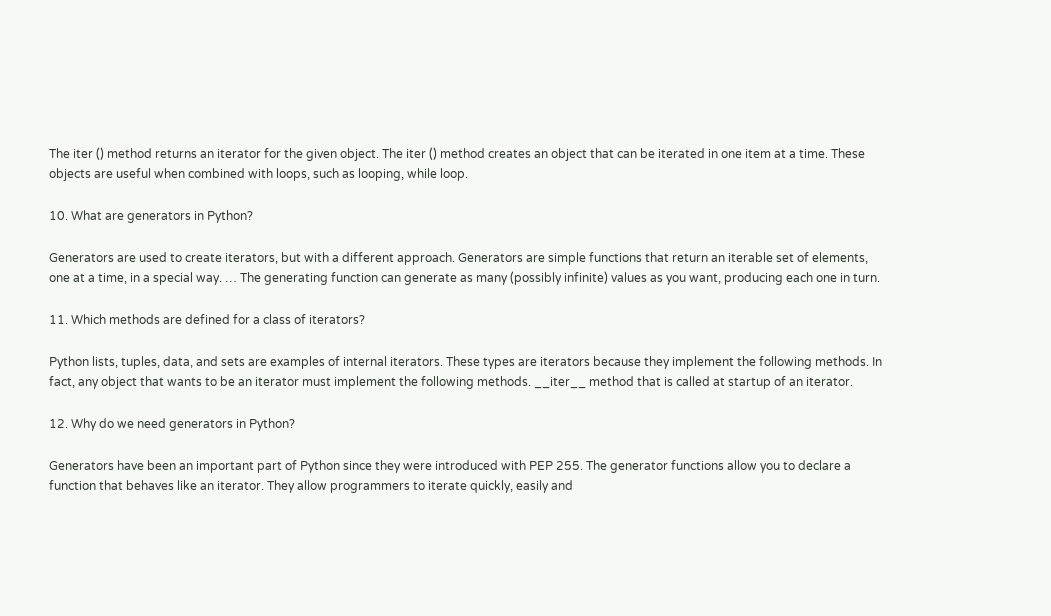The iter () method returns an iterator for the given object. The iter () method creates an object that can be iterated in one item at a time. These objects are useful when combined with loops, such as looping, while loop.

10. What are generators in Python?

Generators are used to create iterators, but with a different approach. Generators are simple functions that return an iterable set of elements, one at a time, in a special way. … The generating function can generate as many (possibly infinite) values as you want, producing each one in turn.

11. Which methods are defined for a class of iterators?

Python lists, tuples, data, and sets are examples of internal iterators. These types are iterators because they implement the following methods. In fact, any object that wants to be an iterator must implement the following methods. __iter__ method that is called at startup of an iterator.

12. Why do we need generators in Python?

Generators have been an important part of Python since they were introduced with PEP 255. The generator functions allow you to declare a function that behaves like an iterator. They allow programmers to iterate quickly, easily and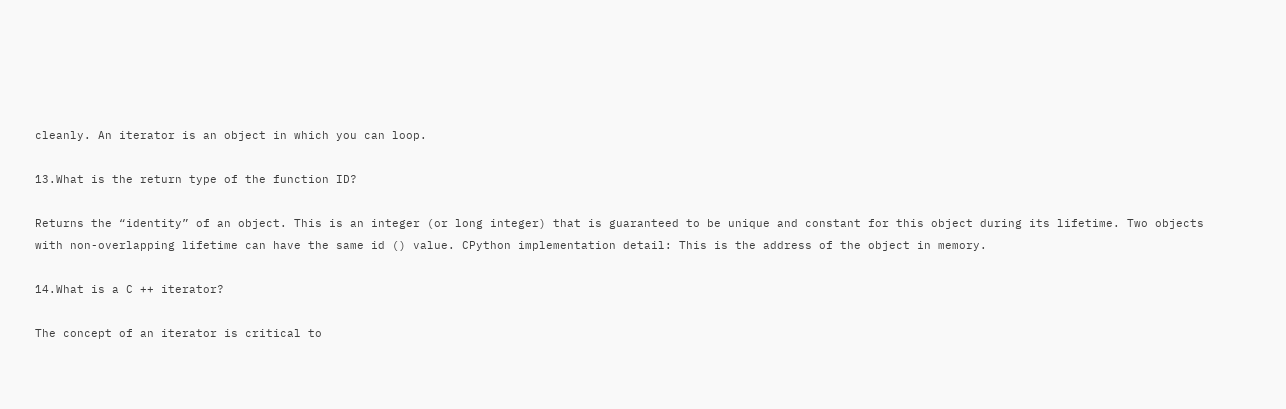cleanly. An iterator is an object in which you can loop.

13.What is the return type of the function ID?

Returns the “identity” of an object. This is an integer (or long integer) that is guaranteed to be unique and constant for this object during its lifetime. Two objects with non-overlapping lifetime can have the same id () value. CPython implementation detail: This is the address of the object in memory.

14.What is a C ++ iterator?

The concept of an iterator is critical to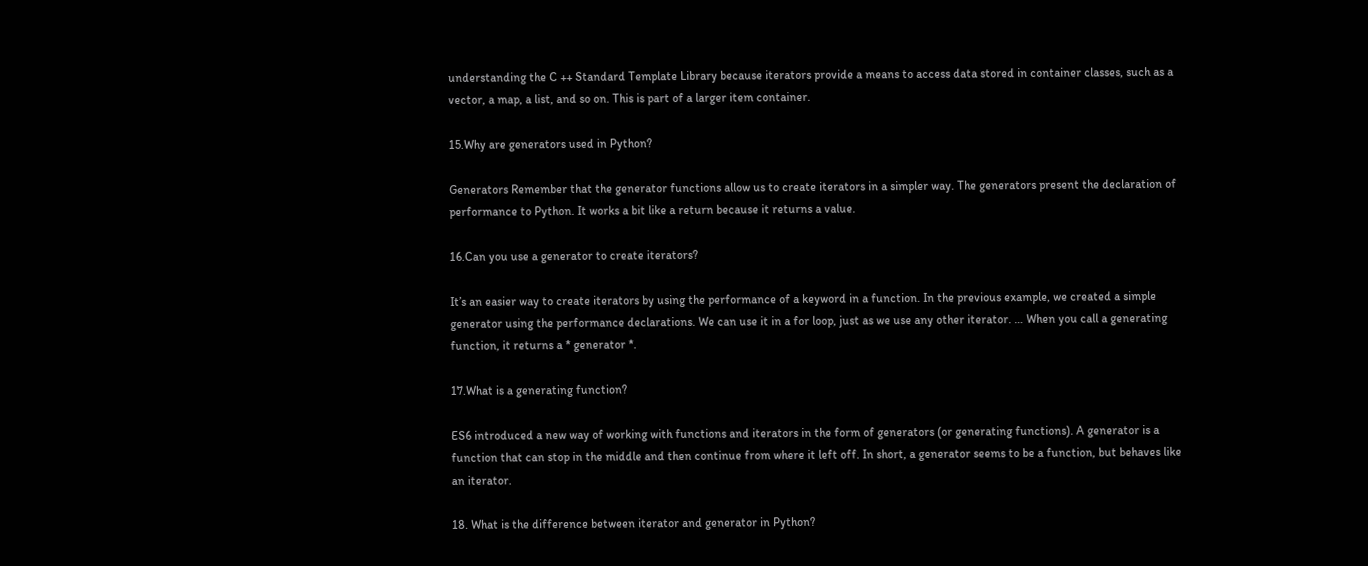understanding the C ++ Standard Template Library because iterators provide a means to access data stored in container classes, such as a vector, a map, a list, and so on. This is part of a larger item container.

15.Why are generators used in Python?

Generators Remember that the generator functions allow us to create iterators in a simpler way. The generators present the declaration of performance to Python. It works a bit like a return because it returns a value.

16.Can you use a generator to create iterators?

It’s an easier way to create iterators by using the performance of a keyword in a function. In the previous example, we created a simple generator using the performance declarations. We can use it in a for loop, just as we use any other iterator. … When you call a generating function, it returns a * generator *.

17.What is a generating function?

ES6 introduced a new way of working with functions and iterators in the form of generators (or generating functions). A generator is a function that can stop in the middle and then continue from where it left off. In short, a generator seems to be a function, but behaves like an iterator.

18. What is the difference between iterator and generator in Python?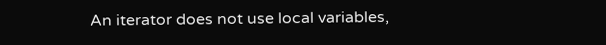An iterator does not use local variables,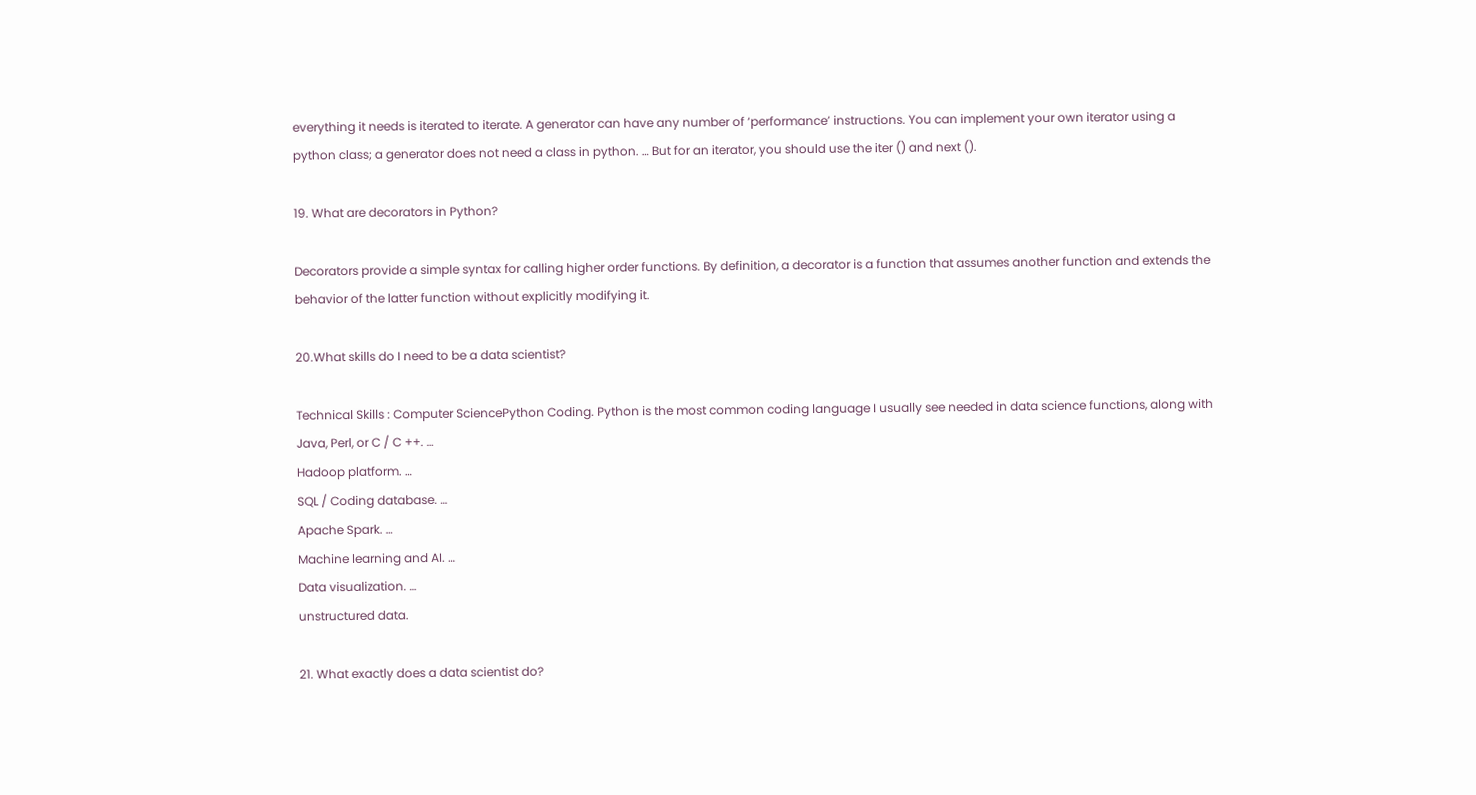everything it needs is iterated to iterate. A generator can have any number of ‘performance’ instructions. You can implement your own iterator using a python class; a generator does not need a class in python. … But for an iterator, you should use the iter () and next ().

19. What are decorators in Python?

Decorators provide a simple syntax for calling higher order functions. By definition, a decorator is a function that assumes another function and extends the behavior of the latter function without explicitly modifying it.

20.What skills do I need to be a data scientist?

Technical Skills : Computer SciencePython Coding. Python is the most common coding language I usually see needed in data science functions, along with Java, Perl, or C / C ++. …
Hadoop platform. …
SQL / Coding database. …
Apache Spark. …
Machine learning and AI. …
Data visualization. …
unstructured data.

21. What exactly does a data scientist do?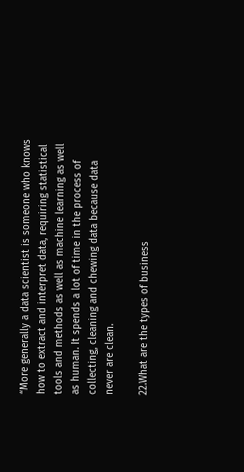“More generally a data scientist is someone who knows how to extract and interpret data, requiring statistical tools and methods as well as machine learning as well as human. It spends a lot of time in the process of collecting, cleaning and chewing data because data never are clean.

22.What are the types of business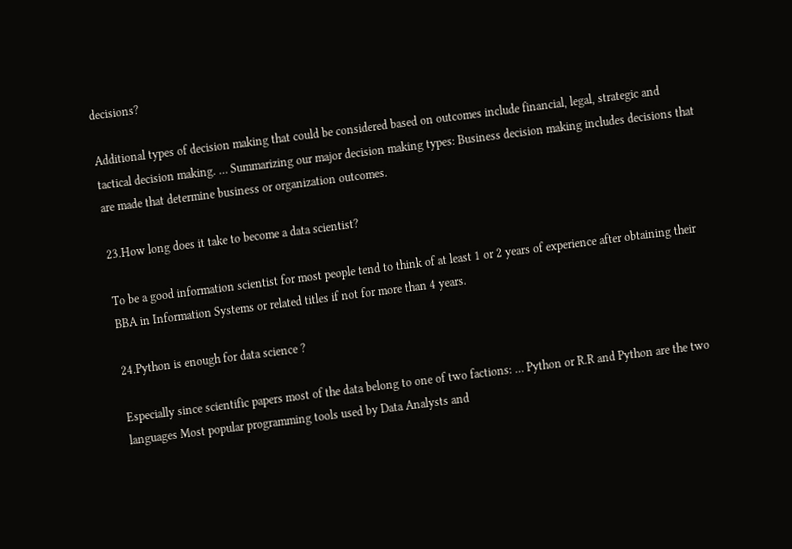decisions?

Additional types of decision making that could be considered based on outcomes include financial, legal, strategic and tactical decision making. … Summarizing our major decision making types: Business decision making includes decisions that are made that determine business or organization outcomes.

23.How long does it take to become a data scientist?

To be a good information scientist for most people tend to think of at least 1 or 2 years of experience after obtaining their BBA in Information Systems or related titles if not for more than 4 years.

24.Python is enough for data science ?

Especially since scientific papers most of the data belong to one of two factions: … Python or R.R and Python are the two languages Most popular programming tools used by Data Analysts and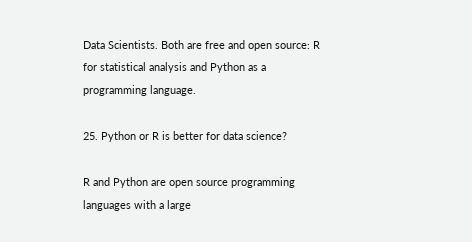Data Scientists. Both are free and open source: R for statistical analysis and Python as a programming language.

25. Python or R is better for data science?

R and Python are open source programming languages with a large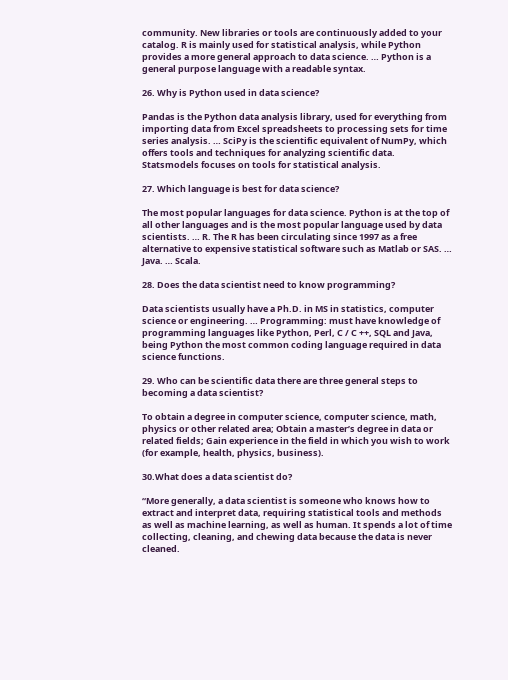community. New libraries or tools are continuously added to your catalog. R is mainly used for statistical analysis, while Python provides a more general approach to data science. … Python is a general purpose language with a readable syntax.

26. Why is Python used in data science?

Pandas is the Python data analysis library, used for everything from importing data from Excel spreadsheets to processing sets for time series analysis. … SciPy is the scientific equivalent of NumPy, which offers tools and techniques for analyzing scientific data. Statsmodels focuses on tools for statistical analysis.

27. Which language is best for data science?

The most popular languages for data science. Python is at the top of all other languages and is the most popular language used by data scientists. … R. The R has been circulating since 1997 as a free alternative to expensive statistical software such as Matlab or SAS. … Java. … Scala.

28. Does the data scientist need to know programming?

Data scientists usually have a Ph.D. in MS in statistics, computer science or engineering. … Programming: must have knowledge of programming languages like Python, Perl, C / C ++, SQL and Java, being Python the most common coding language required in data science functions.

29. Who can be scientific data there are three general steps to becoming a data scientist?

To obtain a degree in computer science, computer science, math, physics or other related area; Obtain a master’s degree in data or related fields; Gain experience in the field in which you wish to work (for example, health, physics, business).

30.What does a data scientist do?

“More generally, a data scientist is someone who knows how to extract and interpret data, requiring statistical tools and methods as well as machine learning, as well as human. It spends a lot of time collecting, cleaning, and chewing data because the data is never cleaned.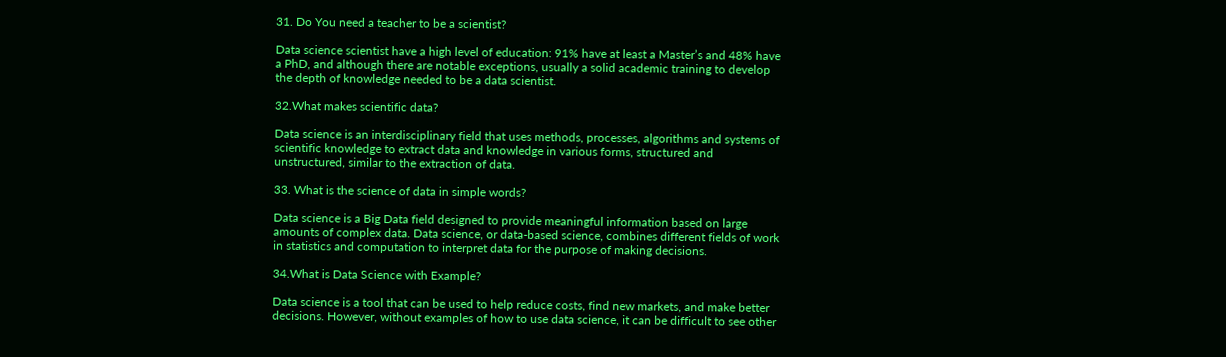31. Do You need a teacher to be a scientist?

Data science scientist have a high level of education: 91% have at least a Master’s and 48% have a PhD, and although there are notable exceptions, usually a solid academic training to develop the depth of knowledge needed to be a data scientist.

32.What makes scientific data?

Data science is an interdisciplinary field that uses methods, processes, algorithms and systems of scientific knowledge to extract data and knowledge in various forms, structured and unstructured, similar to the extraction of data.

33. What is the science of data in simple words?

Data science is a Big Data field designed to provide meaningful information based on large amounts of complex data. Data science, or data-based science, combines different fields of work in statistics and computation to interpret data for the purpose of making decisions.

34.What is Data Science with Example?

Data science is a tool that can be used to help reduce costs, find new markets, and make better decisions. However, without examples of how to use data science, it can be difficult to see other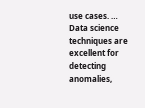use cases. … Data science techniques are excellent for detecting anomalies,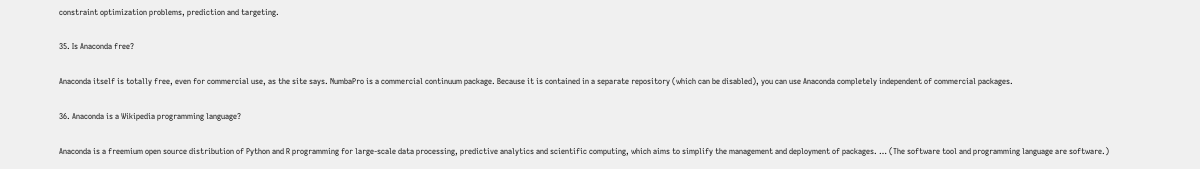constraint optimization problems, prediction and targeting.

35. Is Anaconda free?

Anaconda itself is totally free, even for commercial use, as the site says. NumbaPro is a commercial continuum package. Because it is contained in a separate repository (which can be disabled), you can use Anaconda completely independent of commercial packages.

36. Anaconda is a Wikipedia programming language?

Anaconda is a freemium open source distribution of Python and R programming for large-scale data processing, predictive analytics and scientific computing, which aims to simplify the management and deployment of packages. … (The software tool and programming language are software.)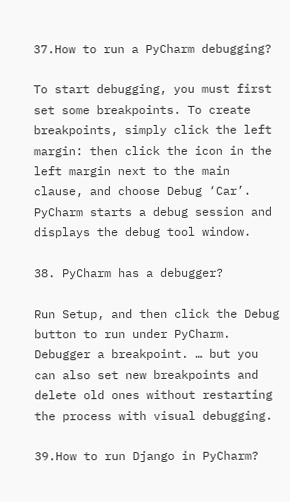37.How to run a PyCharm debugging?

To start debugging, you must first set some breakpoints. To create breakpoints, simply click the left margin: then click the icon in the left margin next to the main clause, and choose Debug ‘Car’. PyCharm starts a debug session and displays the debug tool window.

38. PyCharm has a debugger?

Run Setup, and then click the Debug button to run under PyCharm. Debugger a breakpoint. … but you can also set new breakpoints and delete old ones without restarting the process with visual debugging.

39.How to run Django in PyCharm?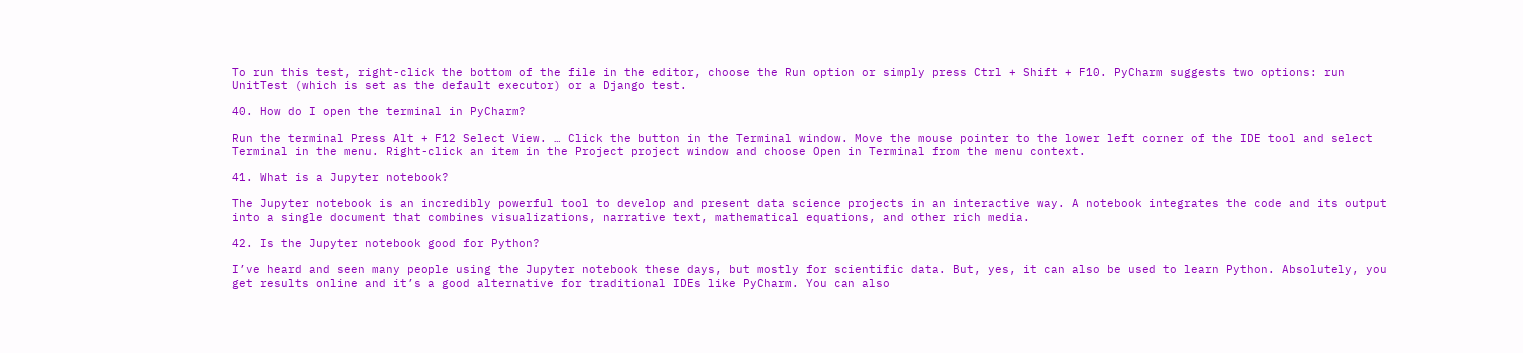To run this test, right-click the bottom of the file in the editor, choose the Run option or simply press Ctrl + Shift + F10. PyCharm suggests two options: run UnitTest (which is set as the default executor) or a Django test.

40. How do I open the terminal in PyCharm?

Run the terminal Press Alt + F12 Select View. … Click the button in the Terminal window. Move the mouse pointer to the lower left corner of the IDE tool and select Terminal in the menu. Right-click an item in the Project project window and choose Open in Terminal from the menu context.

41. What is a Jupyter notebook?

The Jupyter notebook is an incredibly powerful tool to develop and present data science projects in an interactive way. A notebook integrates the code and its output into a single document that combines visualizations, narrative text, mathematical equations, and other rich media.

42. Is the Jupyter notebook good for Python?

I’ve heard and seen many people using the Jupyter notebook these days, but mostly for scientific data. But, yes, it can also be used to learn Python. Absolutely, you get results online and it’s a good alternative for traditional IDEs like PyCharm. You can also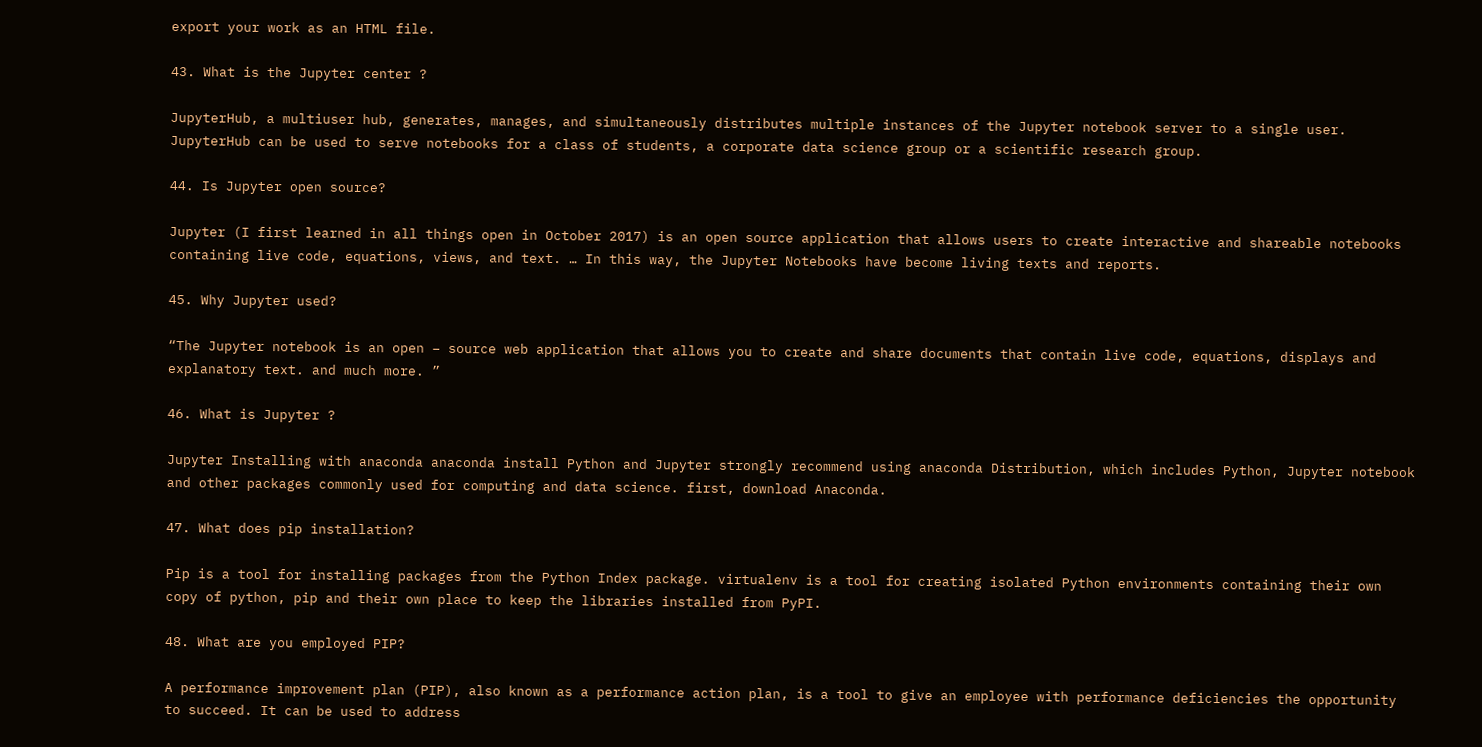export your work as an HTML file.

43. What is the Jupyter center ?

JupyterHub, a multiuser hub, generates, manages, and simultaneously distributes multiple instances of the Jupyter notebook server to a single user. JupyterHub can be used to serve notebooks for a class of students, a corporate data science group or a scientific research group.

44. Is Jupyter open source?

Jupyter (I first learned in all things open in October 2017) is an open source application that allows users to create interactive and shareable notebooks containing live code, equations, views, and text. … In this way, the Jupyter Notebooks have become living texts and reports.

45. Why Jupyter used?

“The Jupyter notebook is an open – source web application that allows you to create and share documents that contain live code, equations, displays and explanatory text. and much more. ”

46. What is Jupyter ?

Jupyter Installing with anaconda anaconda install Python and Jupyter strongly recommend using anaconda Distribution, which includes Python, Jupyter notebook and other packages commonly used for computing and data science. first, download Anaconda.

47. What does pip installation?

Pip is a tool for installing packages from the Python Index package. virtualenv is a tool for creating isolated Python environments containing their own copy of python, pip and their own place to keep the libraries installed from PyPI.

48. What are you employed PIP?

A performance improvement plan (PIP), also known as a performance action plan, is a tool to give an employee with performance deficiencies the opportunity to succeed. It can be used to address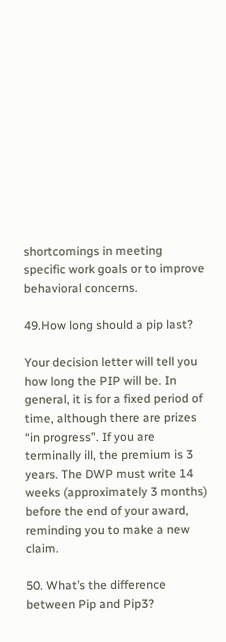shortcomings in meeting specific work goals or to improve behavioral concerns.

49.How long should a pip last?

Your decision letter will tell you how long the PIP will be. In general, it is for a fixed period of time, although there are prizes “in progress”. If you are terminally ill, the premium is 3 years. The DWP must write 14 weeks (approximately 3 months) before the end of your award, reminding you to make a new claim.

50. What’s the difference between Pip and Pip3?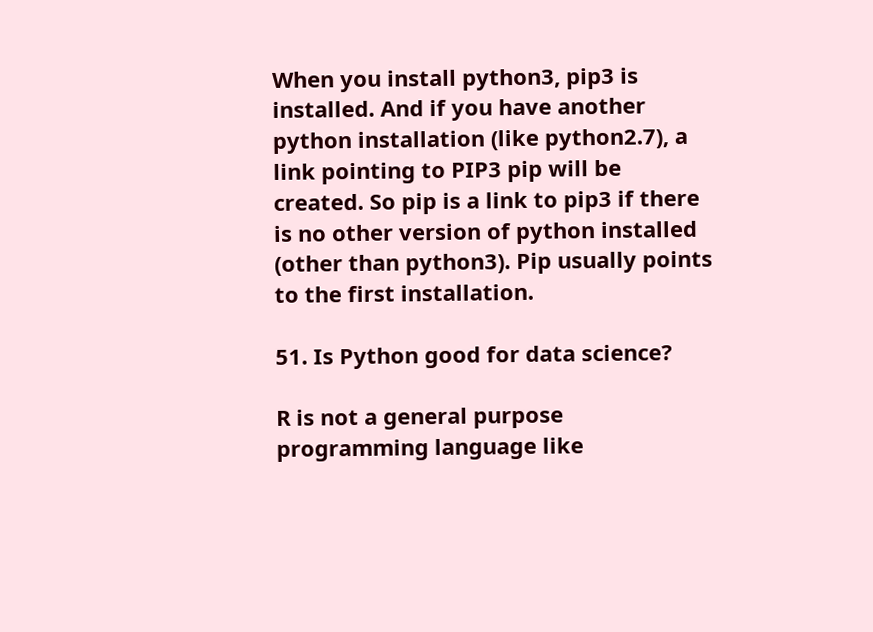When you install python3, pip3 is installed. And if you have another python installation (like python2.7), a link pointing to PIP3 pip will be created. So pip is a link to pip3 if there is no other version of python installed (other than python3). Pip usually points to the first installation.

51. Is Python good for data science?

R is not a general purpose programming language like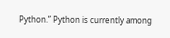Python.” Python is currently among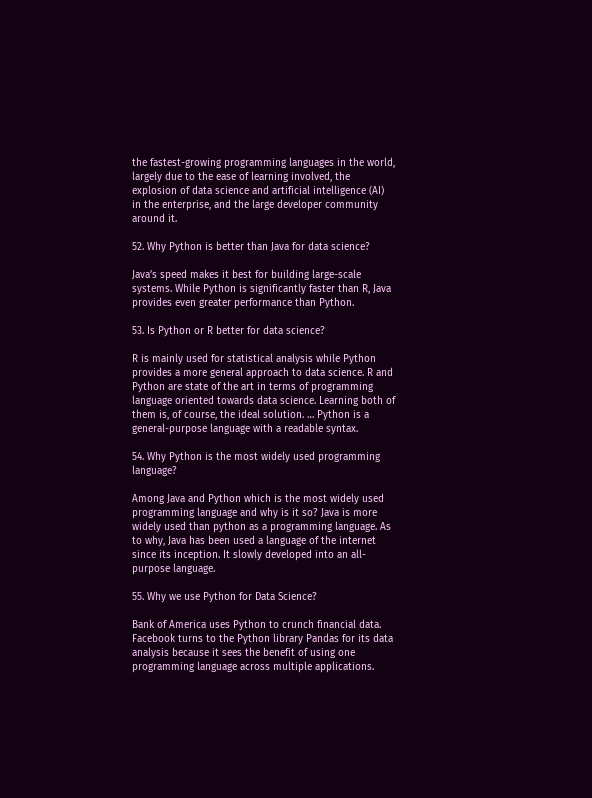the fastest-growing programming languages in the world, largely due to the ease of learning involved, the explosion of data science and artificial intelligence (AI) in the enterprise, and the large developer community around it.

52. Why Python is better than Java for data science?

Java’s speed makes it best for building large-scale systems. While Python is significantly faster than R, Java provides even greater performance than Python.

53. Is Python or R better for data science?

R is mainly used for statistical analysis while Python provides a more general approach to data science. R and Python are state of the art in terms of programming language oriented towards data science. Learning both of them is, of course, the ideal solution. … Python is a general-purpose language with a readable syntax.

54. Why Python is the most widely used programming language?

Among Java and Python which is the most widely used programming language and why is it so? Java is more widely used than python as a programming language. As to why, Java has been used a language of the internet since its inception. It slowly developed into an all-purpose language.

55. Why we use Python for Data Science?

Bank of America uses Python to crunch financial data. Facebook turns to the Python library Pandas for its data analysis because it sees the benefit of using one programming language across multiple applications.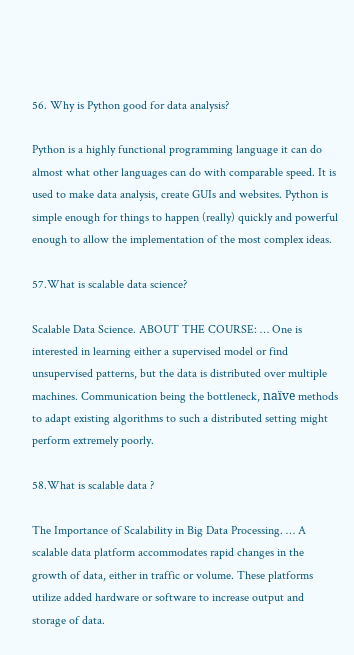56. Why is Python good for data analysis?

Python is a highly functional programming language it can do almost what other languages can do with comparable speed. It is used to make data analysis, create GUIs and websites. Python is simple enough for things to happen (really) quickly and powerful enough to allow the implementation of the most complex ideas.

57.What is scalable data science?

Scalable Data Science. ABOUT THE COURSE: … One is interested in learning either a supervised model or find unsupervised patterns, but the data is distributed over multiple machines. Communication being the bottleneck, naïve methods to adapt existing algorithms to such a distributed setting might perform extremely poorly.

58.What is scalable data ?

The Importance of Scalability in Big Data Processing. … A scalable data platform accommodates rapid changes in the growth of data, either in traffic or volume. These platforms utilize added hardware or software to increase output and storage of data.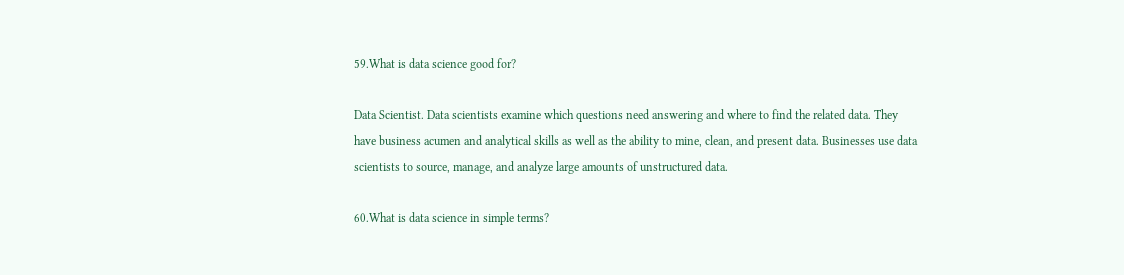59.What is data science good for?

Data Scientist. Data scientists examine which questions need answering and where to find the related data. They have business acumen and analytical skills as well as the ability to mine, clean, and present data. Businesses use data scientists to source, manage, and analyze large amounts of unstructured data.

60.What is data science in simple terms?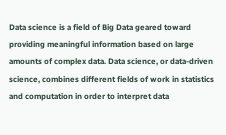Data science is a field of Big Data geared toward providing meaningful information based on large amounts of complex data. Data science, or data-driven science, combines different fields of work in statistics and computation in order to interpret data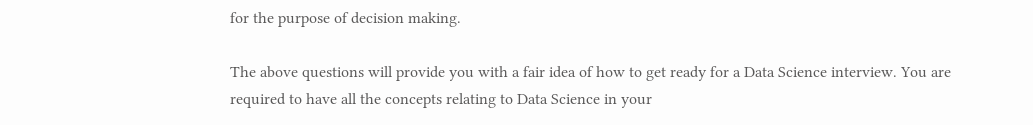for the purpose of decision making.

The above questions will provide you with a fair idea of how to get ready for a Data Science interview. You are required to have all the concepts relating to Data Science in your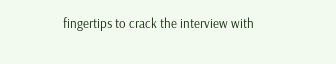fingertips to crack the interview with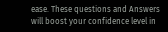ease. These questions and Answers will boost your confidence level in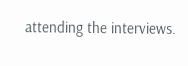attending the interviews.